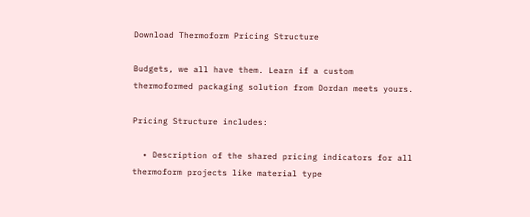Download Thermoform Pricing Structure

Budgets, we all have them. Learn if a custom thermoformed packaging solution from Dordan meets yours.

Pricing Structure includes:

  • Description of the shared pricing indicators for all thermoform projects like material type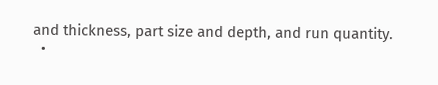and thickness, part size and depth, and run quantity.
  •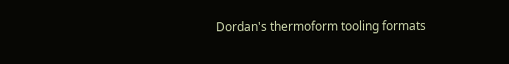Dordan's thermoform tooling formats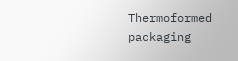Thermoformed packaging